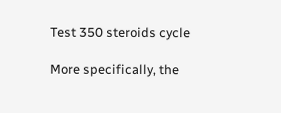Test 350 steroids cycle

More specifically, the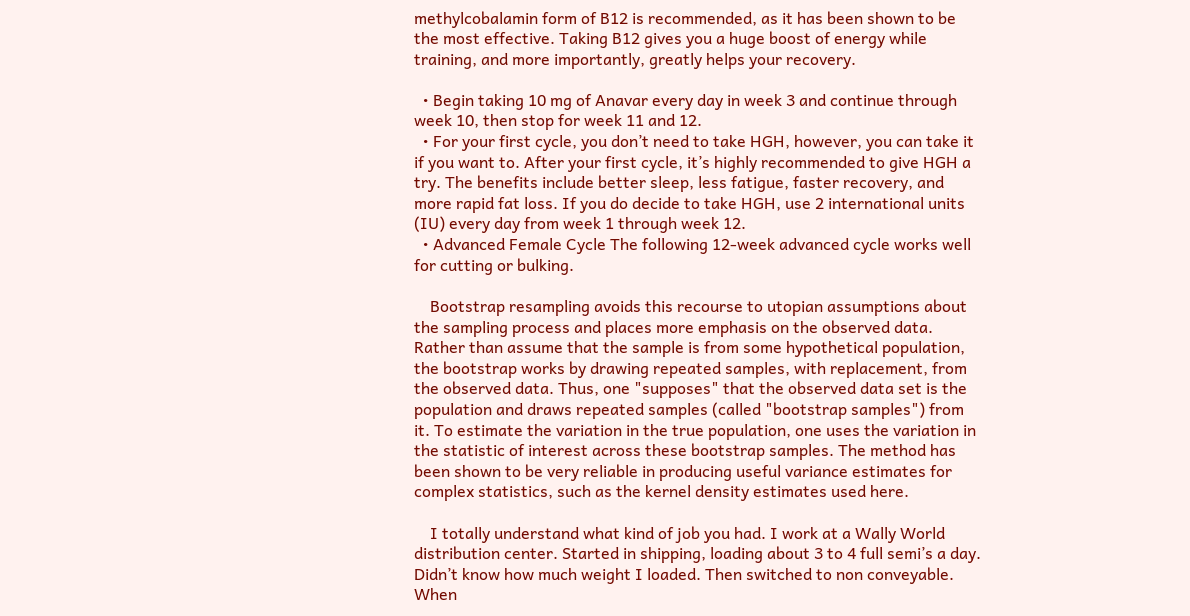methylcobalamin form of B12 is recommended, as it has been shown to be the most effective. Taking B12 gives you a huge boost of energy while training, and more importantly, greatly helps your recovery.

  • Begin taking 10 mg of Anavar every day in week 3 and continue through week 10, then stop for week 11 and 12.
  • For your first cycle, you don’t need to take HGH, however, you can take it if you want to. After your first cycle, it’s highly recommended to give HGH a try. The benefits include better sleep, less fatigue, faster recovery, and more rapid fat loss. If you do decide to take HGH, use 2 international units (IU) every day from week 1 through week 12.
  • Advanced Female Cycle The following 12-week advanced cycle works well for cutting or bulking.

    Bootstrap resampling avoids this recourse to utopian assumptions about the sampling process and places more emphasis on the observed data. Rather than assume that the sample is from some hypothetical population, the bootstrap works by drawing repeated samples, with replacement, from the observed data. Thus, one "supposes" that the observed data set is the population and draws repeated samples (called "bootstrap samples") from it. To estimate the variation in the true population, one uses the variation in the statistic of interest across these bootstrap samples. The method has been shown to be very reliable in producing useful variance estimates for complex statistics, such as the kernel density estimates used here.

    I totally understand what kind of job you had. I work at a Wally World distribution center. Started in shipping, loading about 3 to 4 full semi’s a day. Didn’t know how much weight I loaded. Then switched to non conveyable. When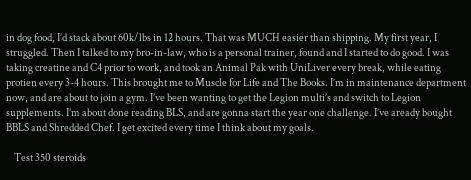in dog food, I’d stack about 60k/lbs in 12 hours. That was MUCH easier than shipping. My first year, I struggled. Then I talked to my bro-in-law, who is a personal trainer, found and I started to do good. I was taking creatine and C4 prior to work, and took an Animal Pak with UniLiver every break, while eating protien every 3-4 hours. This brought me to Muscle for Life and The Books. I’m in maintenance department now, and are about to join a gym. I’ve been wanting to get the Legion multi’s and switch to Legion supplements. I’m about done reading BLS, and are gonna start the year one challenge. I’ve aready bought BBLS and Shredded Chef. I get excited every time I think about my goals.

    Test 350 steroids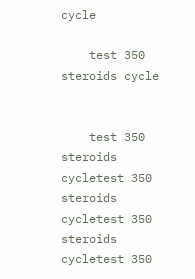cycle

    test 350 steroids cycle


    test 350 steroids cycletest 350 steroids cycletest 350 steroids cycletest 350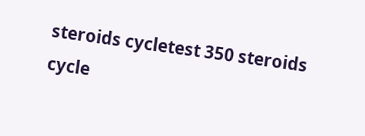steroids cycletest 350 steroids cycle